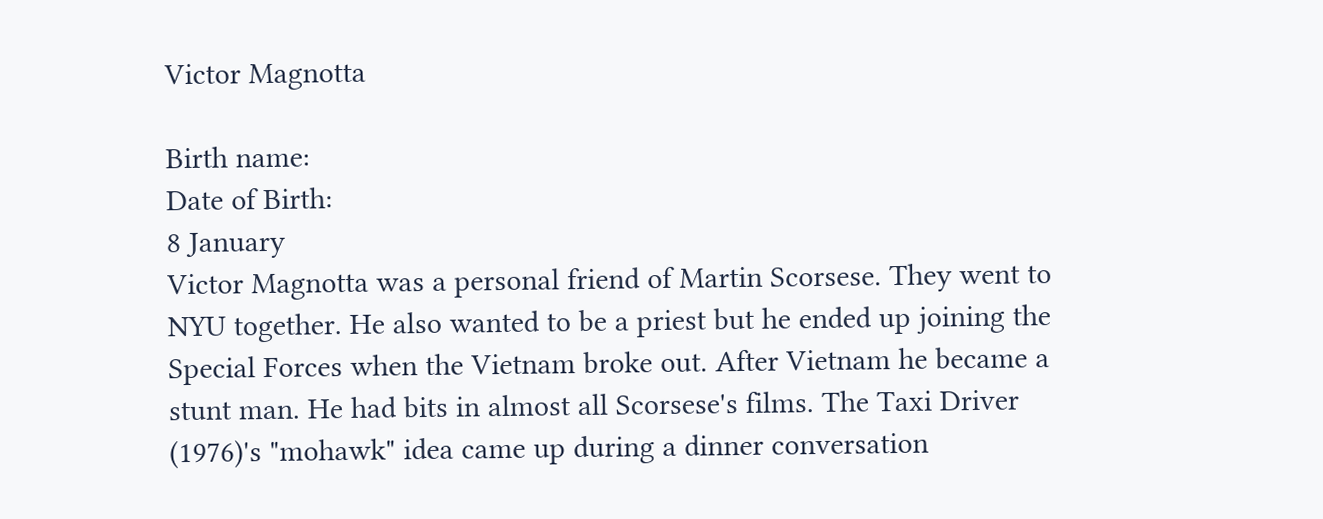Victor Magnotta

Birth name:
Date of Birth:
8 January
Victor Magnotta was a personal friend of Martin Scorsese. They went to NYU together. He also wanted to be a priest but he ended up joining the Special Forces when the Vietnam broke out. After Vietnam he became a stunt man. He had bits in almost all Scorsese's films. The Taxi Driver (1976)'s "mohawk" idea came up during a dinner conversation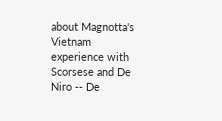about Magnotta's Vietnam experience with Scorsese and De Niro -- De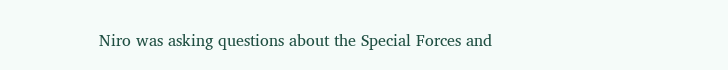Niro was asking questions about the Special Forces and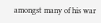amongst many of his war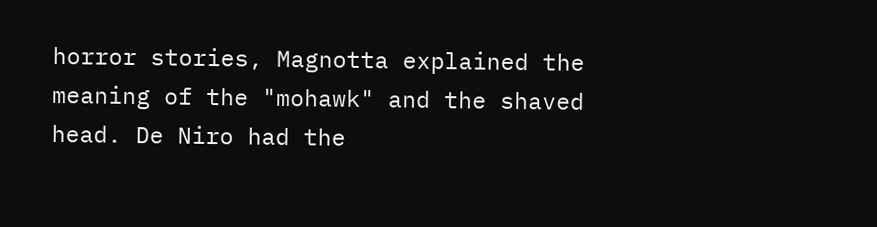horror stories, Magnotta explained the meaning of the "mohawk" and the shaved head. De Niro had the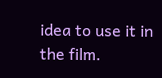idea to use it in the film.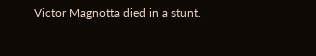Victor Magnotta died in a stunt.